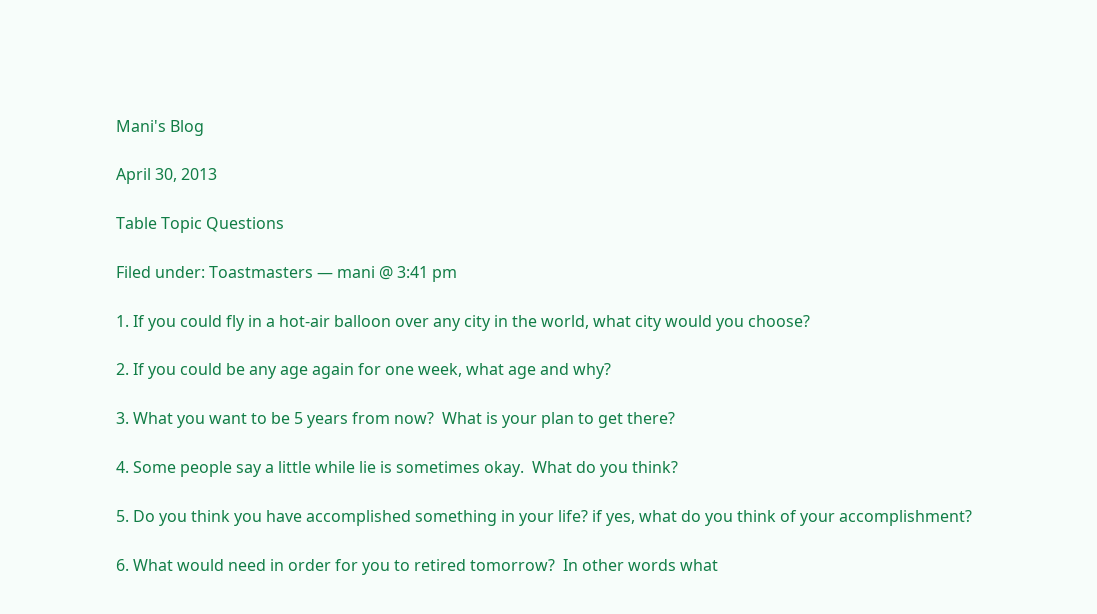Mani's Blog

April 30, 2013

Table Topic Questions

Filed under: Toastmasters — mani @ 3:41 pm

1. If you could fly in a hot-air balloon over any city in the world, what city would you choose?

2. If you could be any age again for one week, what age and why?

3. What you want to be 5 years from now?  What is your plan to get there?

4. Some people say a little while lie is sometimes okay.  What do you think?

5. Do you think you have accomplished something in your life? if yes, what do you think of your accomplishment?

6. What would need in order for you to retired tomorrow?  In other words what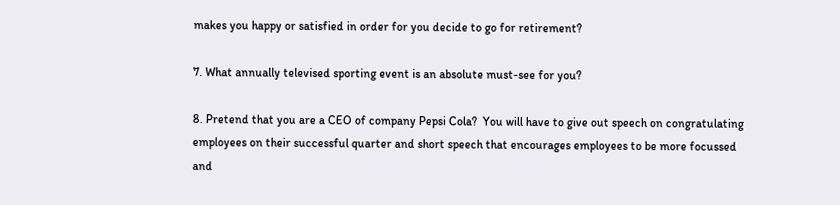makes you happy or satisfied in order for you decide to go for retirement?

7. What annually televised sporting event is an absolute must-see for you?

8. Pretend that you are a CEO of company Pepsi Cola?  You will have to give out speech on congratulating employees on their successful quarter and short speech that encourages employees to be more focussed and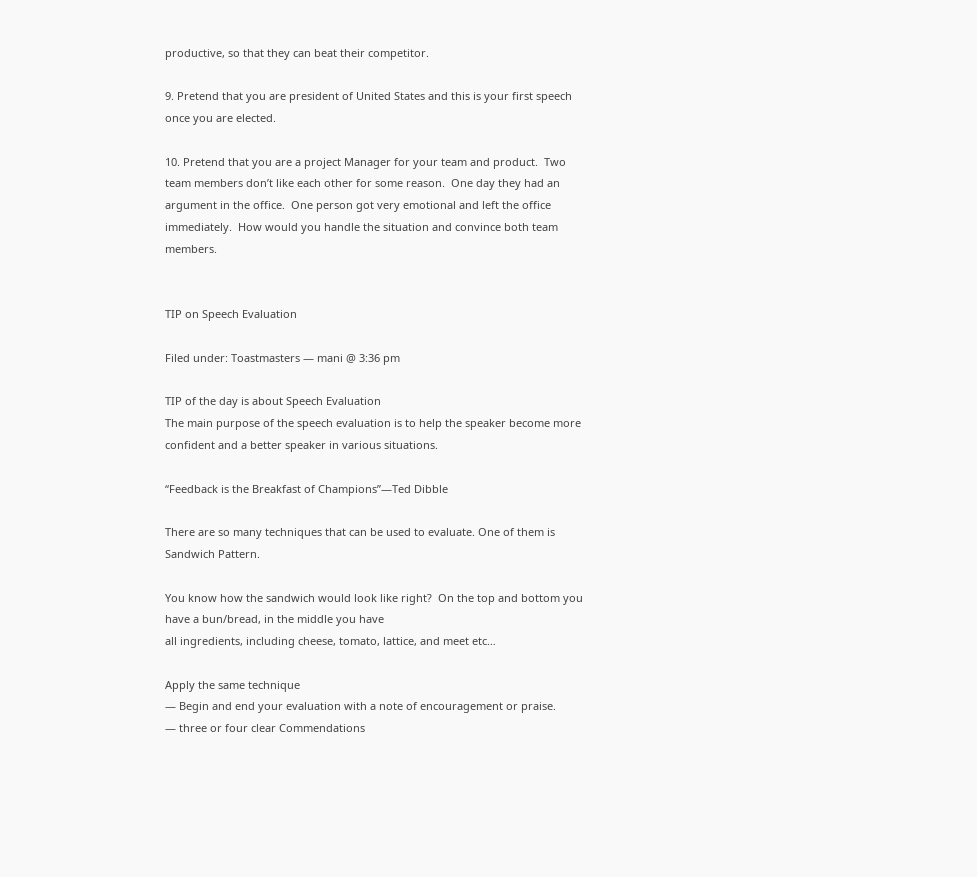productive, so that they can beat their competitor.

9. Pretend that you are president of United States and this is your first speech once you are elected.

10. Pretend that you are a project Manager for your team and product.  Two team members don’t like each other for some reason.  One day they had an argument in the office.  One person got very emotional and left the office immediately.  How would you handle the situation and convince both team members.


TIP on Speech Evaluation

Filed under: Toastmasters — mani @ 3:36 pm

TIP of the day is about Speech Evaluation
The main purpose of the speech evaluation is to help the speaker become more confident and a better speaker in various situations.

“Feedback is the Breakfast of Champions”—Ted Dibble

There are so many techniques that can be used to evaluate. One of them is Sandwich Pattern.

You know how the sandwich would look like right?  On the top and bottom you have a bun/bread, in the middle you have
all ingredients, including cheese, tomato, lattice, and meet etc…

Apply the same technique
— Begin and end your evaluation with a note of encouragement or praise.
— three or four clear Commendations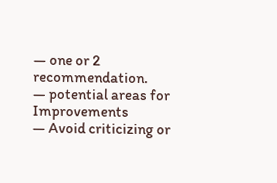— one or 2 recommendation.
— potential areas for Improvements
— Avoid criticizing or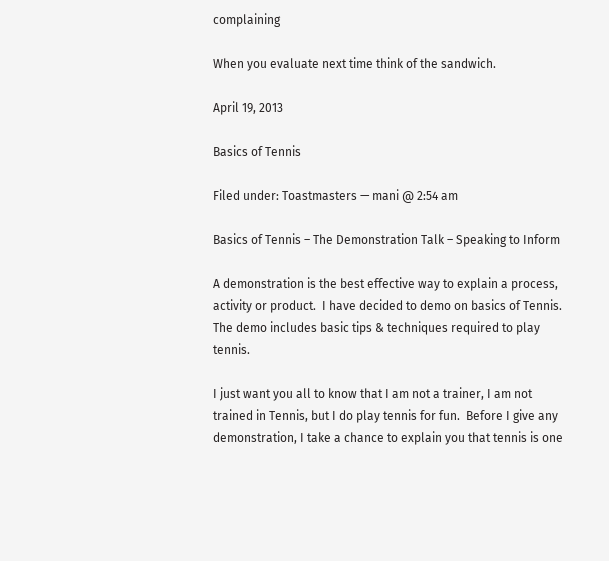complaining

When you evaluate next time think of the sandwich.

April 19, 2013

Basics of Tennis

Filed under: Toastmasters — mani @ 2:54 am

Basics of Tennis – The Demonstration Talk – Speaking to Inform

A demonstration is the best effective way to explain a process, activity or product.  I have decided to demo on basics of Tennis.  The demo includes basic tips & techniques required to play tennis.

I just want you all to know that I am not a trainer, I am not trained in Tennis, but I do play tennis for fun.  Before I give any demonstration, I take a chance to explain you that tennis is one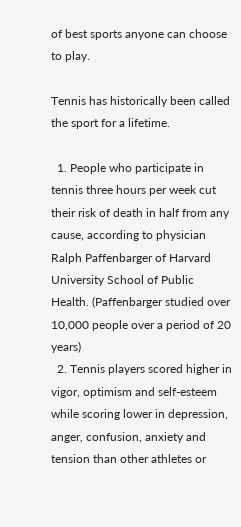of best sports anyone can choose to play.

Tennis has historically been called the sport for a lifetime.

  1. People who participate in tennis three hours per week cut their risk of death in half from any cause, according to physician Ralph Paffenbarger of Harvard University School of Public Health. (Paffenbarger studied over 10,000 people over a period of 20 years)
  2. Tennis players scored higher in vigor, optimism and self-esteem while scoring lower in depression, anger, confusion, anxiety and tension than other athletes or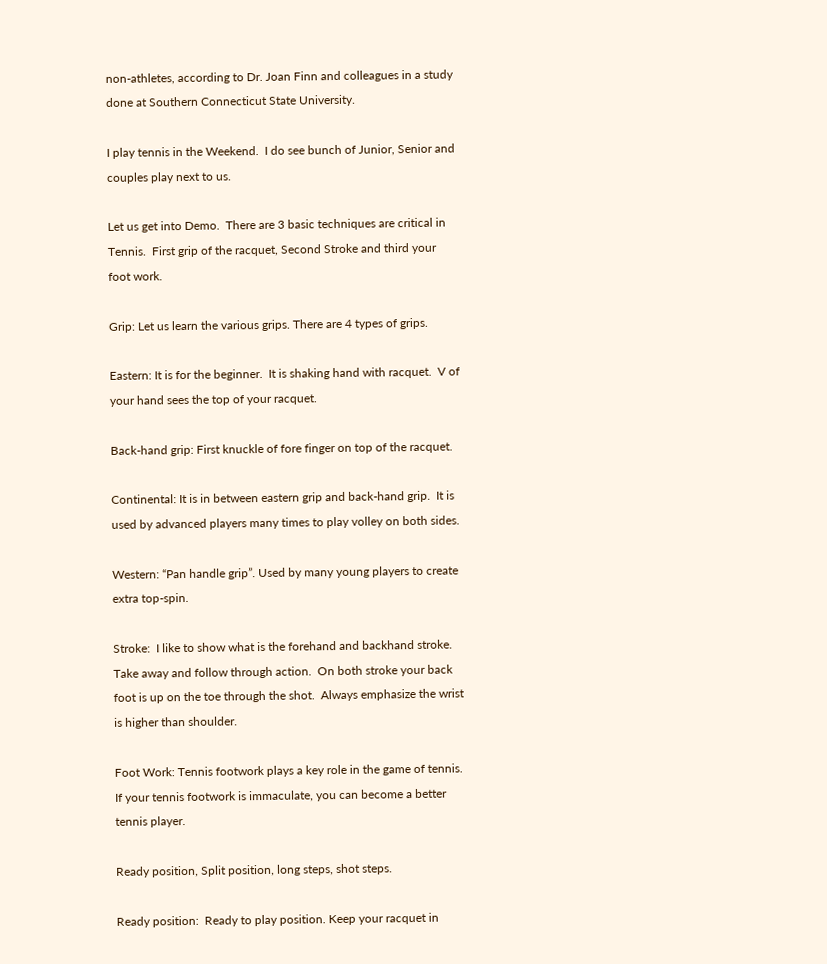non-athletes, according to Dr. Joan Finn and colleagues in a study done at Southern Connecticut State University.

I play tennis in the Weekend.  I do see bunch of Junior, Senior and couples play next to us.

Let us get into Demo.  There are 3 basic techniques are critical in Tennis.  First grip of the racquet, Second Stroke and third your foot work.

Grip: Let us learn the various grips. There are 4 types of grips.

Eastern: It is for the beginner.  It is shaking hand with racquet.  V of your hand sees the top of your racquet.

Back-hand grip: First knuckle of fore finger on top of the racquet.

Continental: It is in between eastern grip and back-hand grip.  It is used by advanced players many times to play volley on both sides.

Western: “Pan handle grip”. Used by many young players to create extra top-spin.

Stroke:  I like to show what is the forehand and backhand stroke.  Take away and follow through action.  On both stroke your back foot is up on the toe through the shot.  Always emphasize the wrist is higher than shoulder.

Foot Work: Tennis footwork plays a key role in the game of tennis.  If your tennis footwork is immaculate, you can become a better tennis player.

Ready position, Split position, long steps, shot steps.

Ready position:  Ready to play position. Keep your racquet in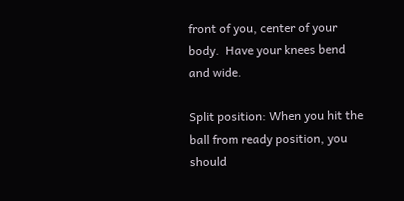front of you, center of your body.  Have your knees bend and wide.

Split position: When you hit the ball from ready position, you should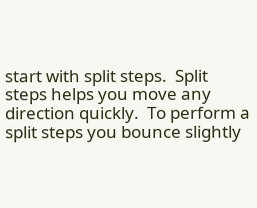start with split steps.  Split steps helps you move any direction quickly.  To perform a split steps you bounce slightly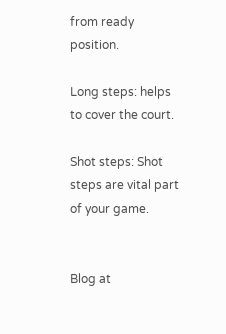from ready position.

Long steps: helps to cover the court.

Shot steps: Shot steps are vital part of your game.


Blog at